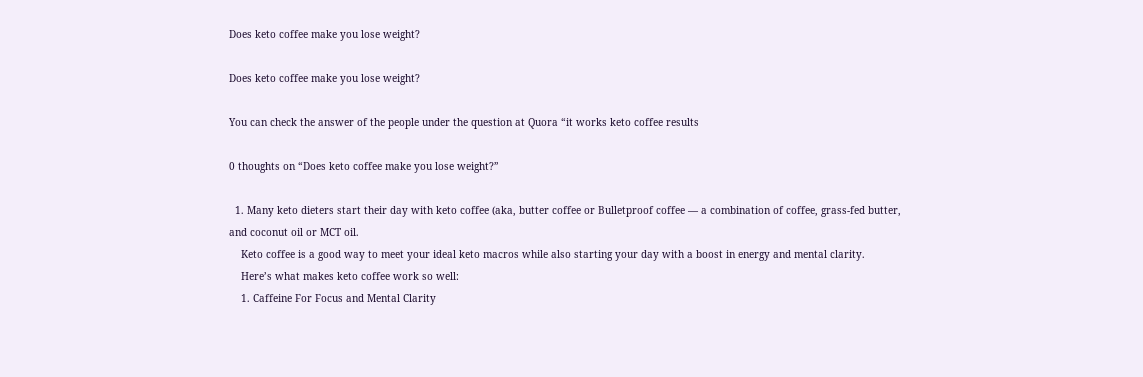Does keto coffee make you lose weight?

Does keto coffee make you lose weight?

You can check the answer of the people under the question at Quora “it works keto coffee results

0 thoughts on “Does keto coffee make you lose weight?”

  1. Many keto dieters start their day with keto coffee (aka, butter coffee or Bulletproof coffee — a combination of coffee, grass-fed butter, and coconut oil or MCT oil.
    Keto coffee is a good way to meet your ideal keto macros while also starting your day with a boost in energy and mental clarity.
    Here’s what makes keto coffee work so well:
    1. Caffeine For Focus and Mental Clarity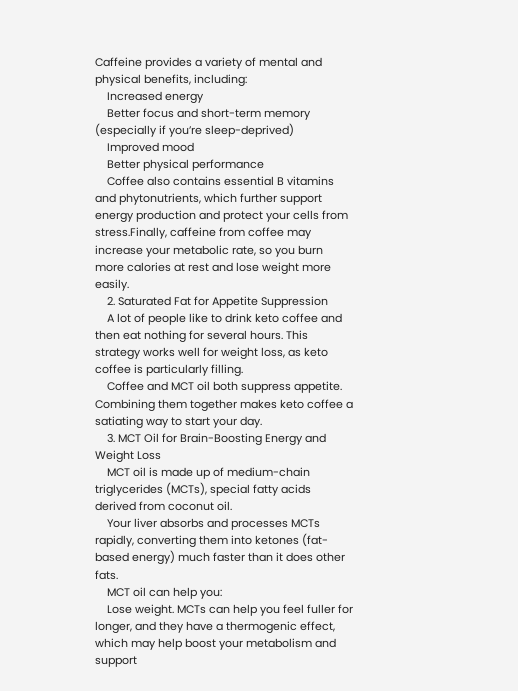Caffeine provides a variety of mental and physical benefits, including:
    Increased energy
    Better focus and short-term memory (especially if you’re sleep-deprived)
    Improved mood
    Better physical performance
    Coffee also contains essential B vitamins and phytonutrients, which further support energy production and protect your cells from stress.Finally, caffeine from coffee may increase your metabolic rate, so you burn more calories at rest and lose weight more easily.
    2. Saturated Fat for Appetite Suppression
    A lot of people like to drink keto coffee and then eat nothing for several hours. This strategy works well for weight loss, as keto coffee is particularly filling.
    Coffee and MCT oil both suppress appetite. Combining them together makes keto coffee a satiating way to start your day.
    3. MCT Oil for Brain-Boosting Energy and Weight Loss
    MCT oil is made up of medium-chain triglycerides (MCTs), special fatty acids derived from coconut oil.
    Your liver absorbs and processes MCTs rapidly, converting them into ketones (fat-based energy) much faster than it does other fats.
    MCT oil can help you:
    Lose weight. MCTs can help you feel fuller for longer, and they have a thermogenic effect, which may help boost your metabolism and support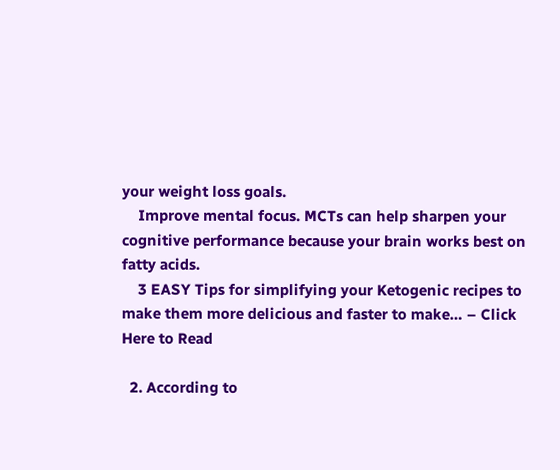your weight loss goals.
    Improve mental focus. MCTs can help sharpen your cognitive performance because your brain works best on fatty acids.
    3 EASY Tips for simplifying your Ketogenic recipes to make them more delicious and faster to make… – Click Here to Read

  2. According to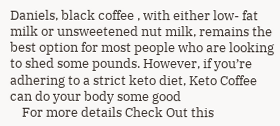Daniels, black coffee , with either low- fat milk or unsweetened nut milk, remains the best option for most people who are looking to shed some pounds. However, if you’re adhering to a strict keto diet, Keto Coffee can do your body some good
    For more details Check Out this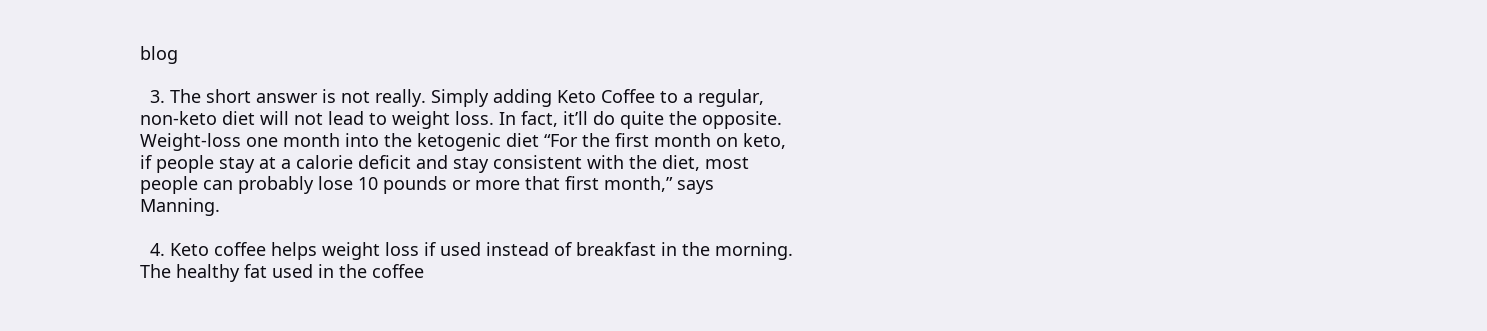blog

  3. The short answer is not really. Simply adding Keto Coffee to a regular, non-keto diet will not lead to weight loss. In fact, it’ll do quite the opposite. Weight-loss one month into the ketogenic diet “For the first month on keto, if people stay at a calorie deficit and stay consistent with the diet, most people can probably lose 10 pounds or more that first month,” says Manning.

  4. Keto coffee helps weight loss if used instead of breakfast in the morning. The healthy fat used in the coffee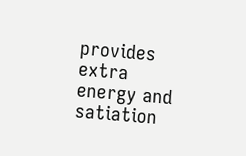provides extra energy and satiation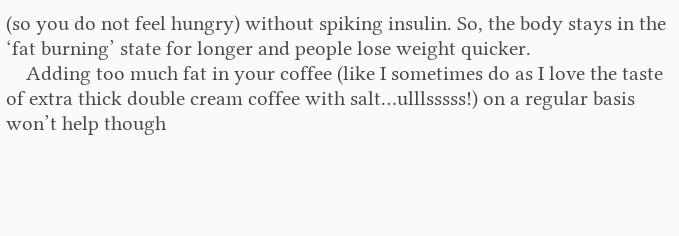(so you do not feel hungry) without spiking insulin. So, the body stays in the ‘fat burning’ state for longer and people lose weight quicker.
    Adding too much fat in your coffee (like I sometimes do as I love the taste of extra thick double cream coffee with salt…ulllsssss!) on a regular basis won’t help though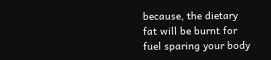because, the dietary fat will be burnt for fuel sparing your body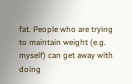fat. People who are trying to maintain weight (e.g. myself) can get away with doing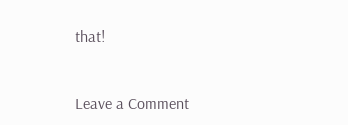that!


Leave a Comment